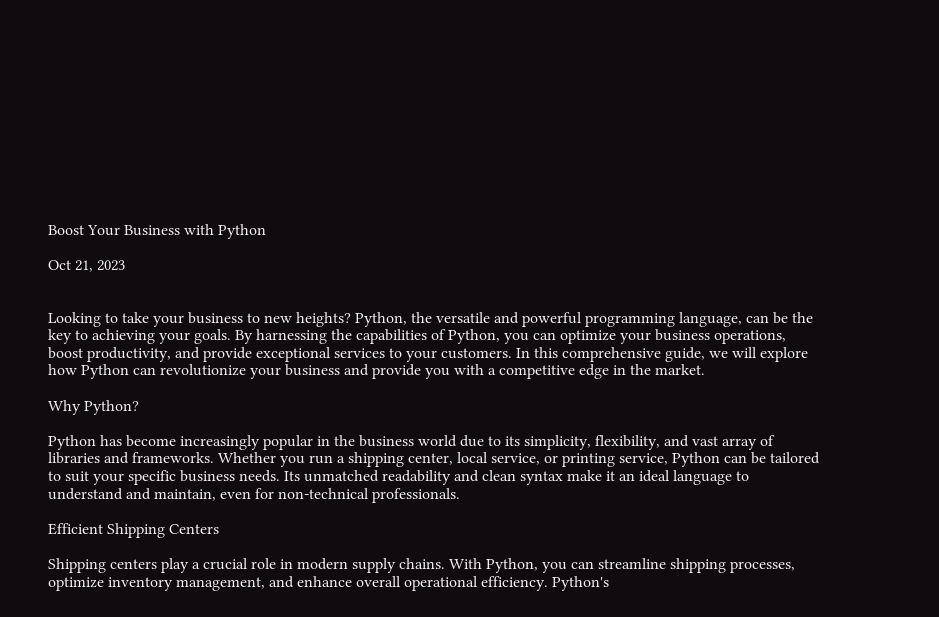Boost Your Business with Python

Oct 21, 2023


Looking to take your business to new heights? Python, the versatile and powerful programming language, can be the key to achieving your goals. By harnessing the capabilities of Python, you can optimize your business operations, boost productivity, and provide exceptional services to your customers. In this comprehensive guide, we will explore how Python can revolutionize your business and provide you with a competitive edge in the market.

Why Python?

Python has become increasingly popular in the business world due to its simplicity, flexibility, and vast array of libraries and frameworks. Whether you run a shipping center, local service, or printing service, Python can be tailored to suit your specific business needs. Its unmatched readability and clean syntax make it an ideal language to understand and maintain, even for non-technical professionals.

Efficient Shipping Centers

Shipping centers play a crucial role in modern supply chains. With Python, you can streamline shipping processes, optimize inventory management, and enhance overall operational efficiency. Python's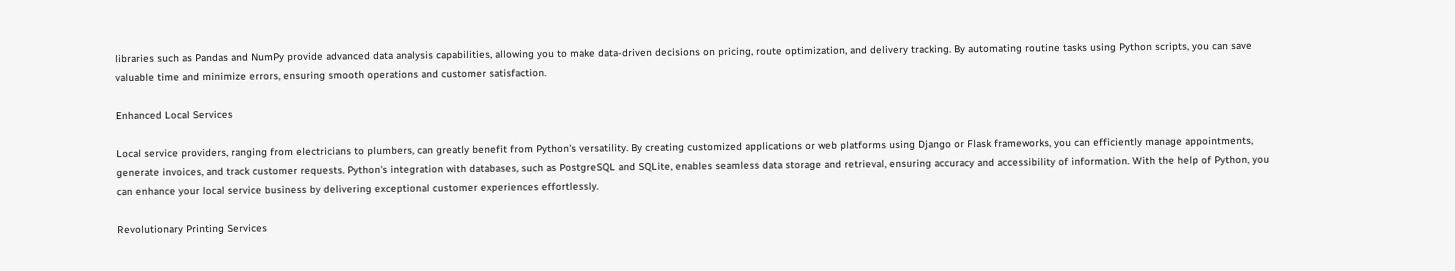libraries such as Pandas and NumPy provide advanced data analysis capabilities, allowing you to make data-driven decisions on pricing, route optimization, and delivery tracking. By automating routine tasks using Python scripts, you can save valuable time and minimize errors, ensuring smooth operations and customer satisfaction.

Enhanced Local Services

Local service providers, ranging from electricians to plumbers, can greatly benefit from Python's versatility. By creating customized applications or web platforms using Django or Flask frameworks, you can efficiently manage appointments, generate invoices, and track customer requests. Python's integration with databases, such as PostgreSQL and SQLite, enables seamless data storage and retrieval, ensuring accuracy and accessibility of information. With the help of Python, you can enhance your local service business by delivering exceptional customer experiences effortlessly.

Revolutionary Printing Services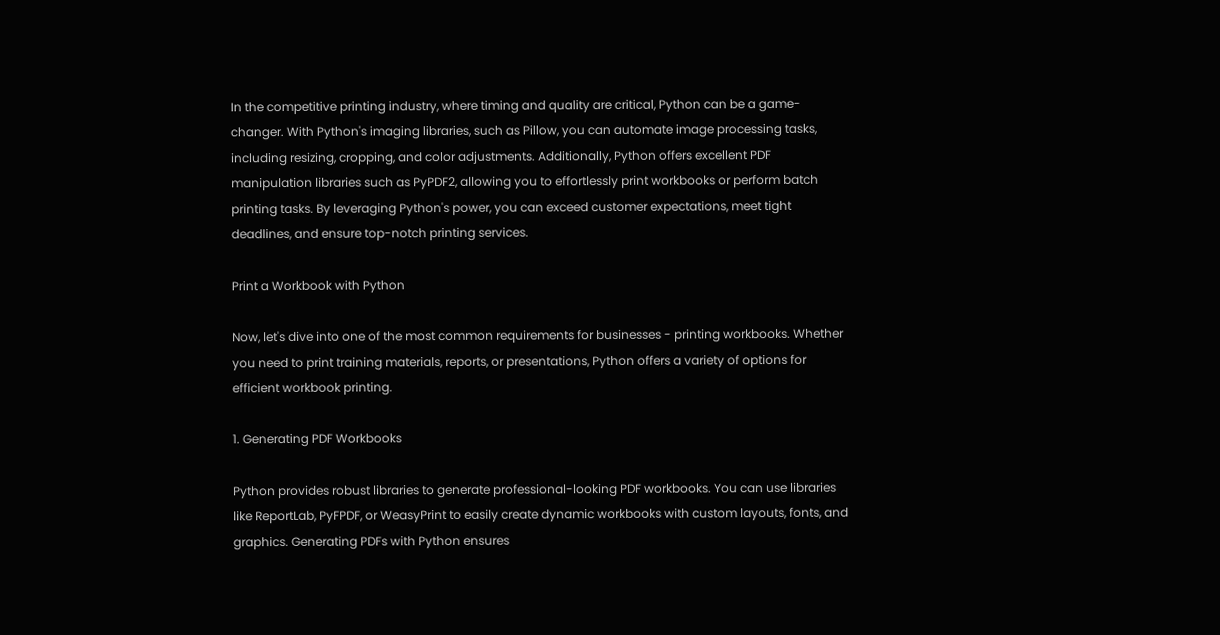In the competitive printing industry, where timing and quality are critical, Python can be a game-changer. With Python's imaging libraries, such as Pillow, you can automate image processing tasks, including resizing, cropping, and color adjustments. Additionally, Python offers excellent PDF manipulation libraries such as PyPDF2, allowing you to effortlessly print workbooks or perform batch printing tasks. By leveraging Python's power, you can exceed customer expectations, meet tight deadlines, and ensure top-notch printing services.

Print a Workbook with Python

Now, let's dive into one of the most common requirements for businesses - printing workbooks. Whether you need to print training materials, reports, or presentations, Python offers a variety of options for efficient workbook printing.

1. Generating PDF Workbooks

Python provides robust libraries to generate professional-looking PDF workbooks. You can use libraries like ReportLab, PyFPDF, or WeasyPrint to easily create dynamic workbooks with custom layouts, fonts, and graphics. Generating PDFs with Python ensures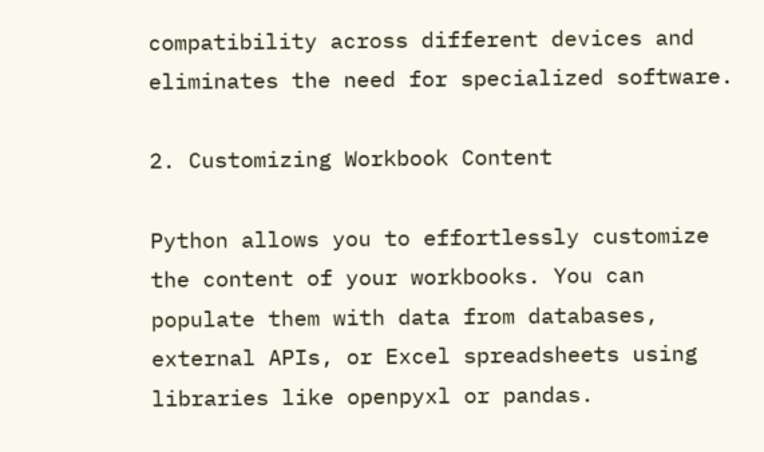compatibility across different devices and eliminates the need for specialized software.

2. Customizing Workbook Content

Python allows you to effortlessly customize the content of your workbooks. You can populate them with data from databases, external APIs, or Excel spreadsheets using libraries like openpyxl or pandas.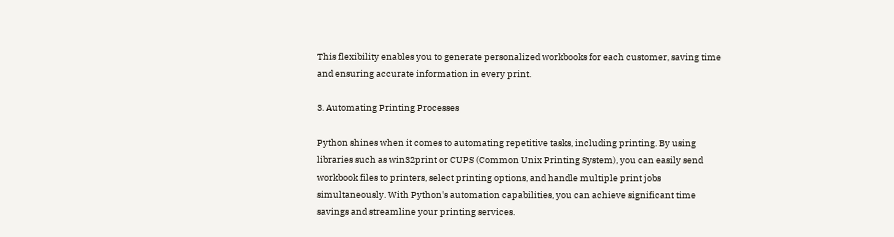This flexibility enables you to generate personalized workbooks for each customer, saving time and ensuring accurate information in every print.

3. Automating Printing Processes

Python shines when it comes to automating repetitive tasks, including printing. By using libraries such as win32print or CUPS (Common Unix Printing System), you can easily send workbook files to printers, select printing options, and handle multiple print jobs simultaneously. With Python's automation capabilities, you can achieve significant time savings and streamline your printing services.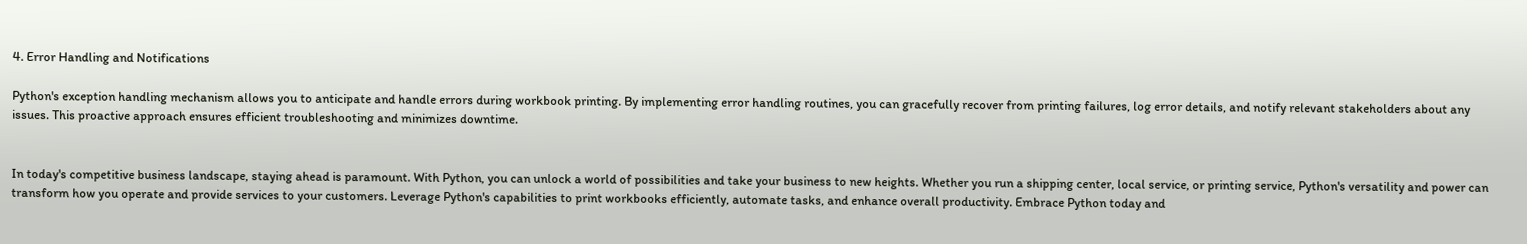4. Error Handling and Notifications

Python's exception handling mechanism allows you to anticipate and handle errors during workbook printing. By implementing error handling routines, you can gracefully recover from printing failures, log error details, and notify relevant stakeholders about any issues. This proactive approach ensures efficient troubleshooting and minimizes downtime.


In today's competitive business landscape, staying ahead is paramount. With Python, you can unlock a world of possibilities and take your business to new heights. Whether you run a shipping center, local service, or printing service, Python's versatility and power can transform how you operate and provide services to your customers. Leverage Python's capabilities to print workbooks efficiently, automate tasks, and enhance overall productivity. Embrace Python today and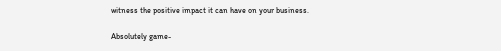witness the positive impact it can have on your business.

Absolutely game-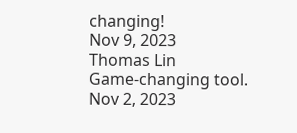changing!
Nov 9, 2023
Thomas Lin
Game-changing tool.
Nov 2, 2023